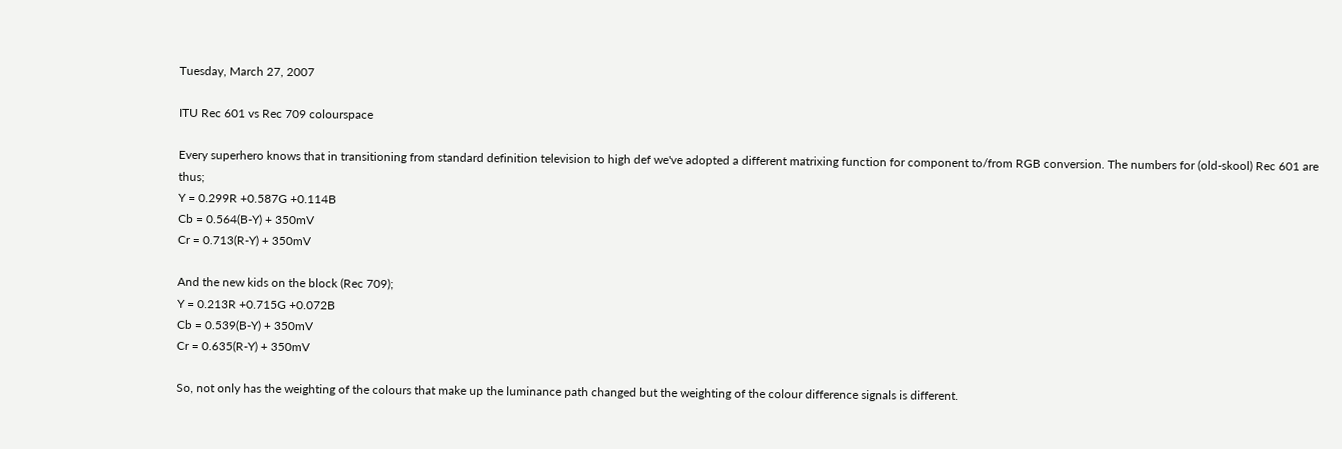Tuesday, March 27, 2007

ITU Rec 601 vs Rec 709 colourspace

Every superhero knows that in transitioning from standard definition television to high def we've adopted a different matrixing function for component to/from RGB conversion. The numbers for (old-skool) Rec 601 are thus;
Y = 0.299R +0.587G +0.114B
Cb = 0.564(B-Y) + 350mV
Cr = 0.713(R-Y) + 350mV

And the new kids on the block (Rec 709);
Y = 0.213R +0.715G +0.072B
Cb = 0.539(B-Y) + 350mV
Cr = 0.635(R-Y) + 350mV

So, not only has the weighting of the colours that make up the luminance path changed but the weighting of the colour difference signals is different.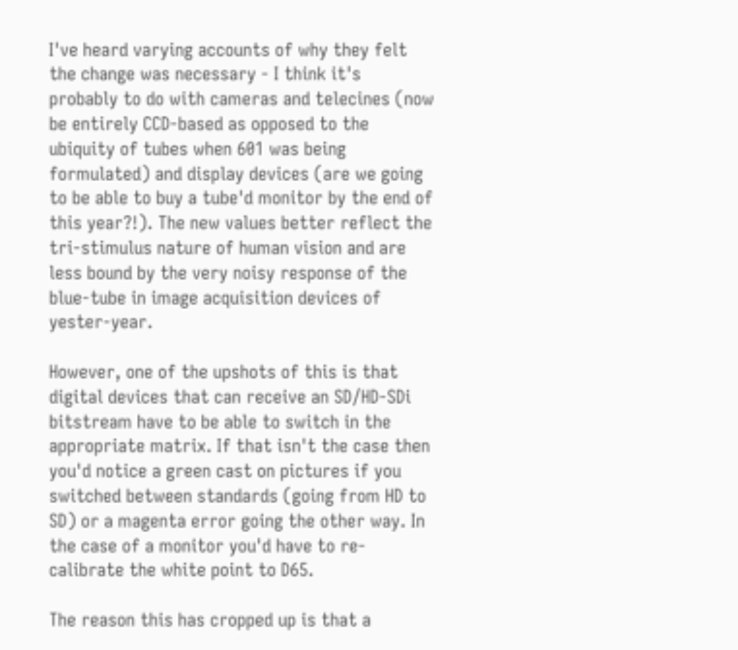I've heard varying accounts of why they felt the change was necessary - I think it's probably to do with cameras and telecines (now be entirely CCD-based as opposed to the ubiquity of tubes when 601 was being formulated) and display devices (are we going to be able to buy a tube'd monitor by the end of this year?!). The new values better reflect the tri-stimulus nature of human vision and are less bound by the very noisy response of the blue-tube in image acquisition devices of yester-year.

However, one of the upshots of this is that digital devices that can receive an SD/HD-SDi bitstream have to be able to switch in the appropriate matrix. If that isn't the case then you'd notice a green cast on pictures if you switched between standards (going from HD to SD) or a magenta error going the other way. In the case of a monitor you'd have to re-calibrate the white point to D65.

The reason this has cropped up is that a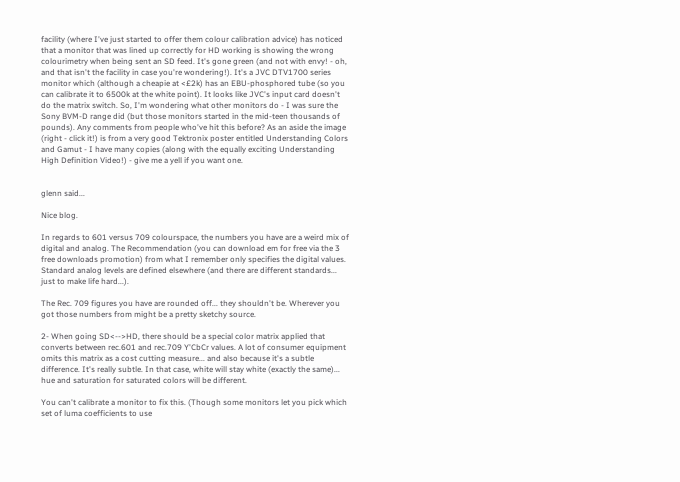facility (where I've just started to offer them colour calibration advice) has noticed that a monitor that was lined up correctly for HD working is showing the wrong colourimetry when being sent an SD feed. It's gone green (and not with envy! - oh, and that isn't the facility in case you're wondering!). It's a JVC DTV1700 series monitor which (although a cheapie at <£2k) has an EBU-phosphored tube (so you can calibrate it to 6500k at the white point). It looks like JVC's input card doesn't do the matrix switch. So, I'm wondering what other monitors do - I was sure the Sony BVM-D range did (but those monitors started in the mid-teen thousands of pounds). Any comments from people who've hit this before? As an aside the image (right - click it!) is from a very good Tektronix poster entitled Understanding Colors and Gamut - I have many copies (along with the equally exciting Understanding High Definition Video!) - give me a yell if you want one.


glenn said...

Nice blog.

In regards to 601 versus 709 colourspace, the numbers you have are a weird mix of digital and analog. The Recommendation (you can download em for free via the 3 free downloads promotion) from what I remember only specifies the digital values. Standard analog levels are defined elsewhere (and there are different standards... just to make life hard...).

The Rec. 709 figures you have are rounded off... they shouldn't be. Wherever you got those numbers from might be a pretty sketchy source.

2- When going SD<-->HD, there should be a special color matrix applied that converts between rec.601 and rec.709 Y'CbCr values. A lot of consumer equipment omits this matrix as a cost cutting measure... and also because it's a subtle difference. It's really subtle. In that case, white will stay white (exactly the same)... hue and saturation for saturated colors will be different.

You can't calibrate a monitor to fix this. (Though some monitors let you pick which set of luma coefficients to use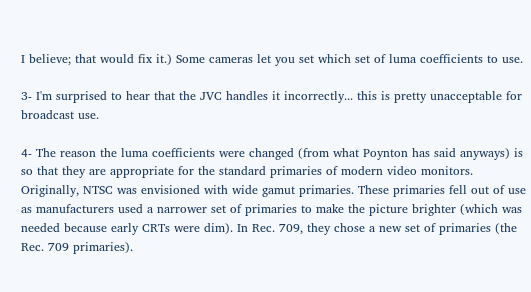I believe; that would fix it.) Some cameras let you set which set of luma coefficients to use.

3- I'm surprised to hear that the JVC handles it incorrectly... this is pretty unacceptable for broadcast use.

4- The reason the luma coefficients were changed (from what Poynton has said anyways) is so that they are appropriate for the standard primaries of modern video monitors.
Originally, NTSC was envisioned with wide gamut primaries. These primaries fell out of use as manufacturers used a narrower set of primaries to make the picture brighter (which was needed because early CRTs were dim). In Rec. 709, they chose a new set of primaries (the Rec. 709 primaries).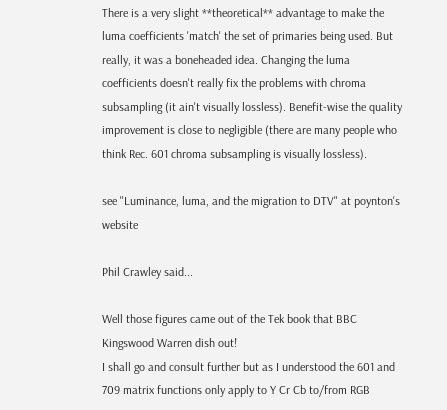There is a very slight **theoretical** advantage to make the luma coefficients 'match' the set of primaries being used. But really, it was a boneheaded idea. Changing the luma coefficients doesn't really fix the problems with chroma subsampling (it ain't visually lossless). Benefit-wise the quality improvement is close to negligible (there are many people who think Rec. 601 chroma subsampling is visually lossless).

see "Luminance, luma, and the migration to DTV" at poynton's website

Phil Crawley said...

Well those figures came out of the Tek book that BBC Kingswood Warren dish out!
I shall go and consult further but as I understood the 601 and 709 matrix functions only apply to Y Cr Cb to/from RGB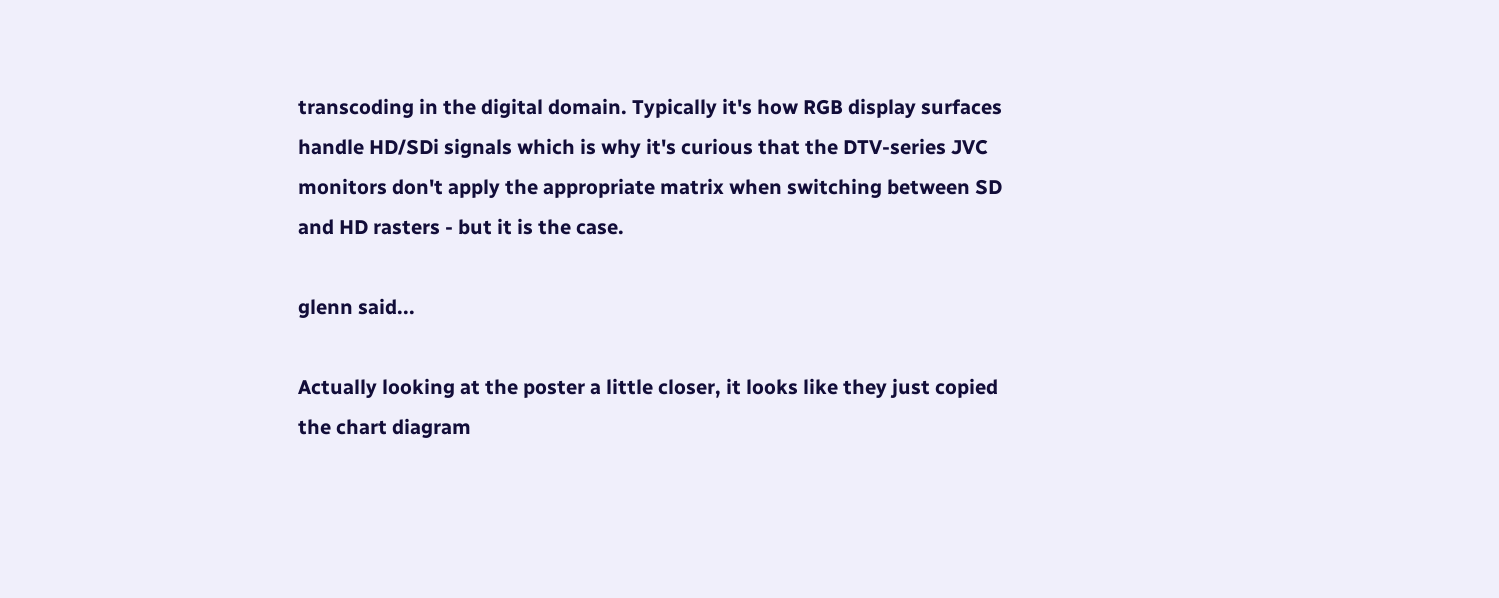transcoding in the digital domain. Typically it's how RGB display surfaces handle HD/SDi signals which is why it's curious that the DTV-series JVC monitors don't apply the appropriate matrix when switching between SD and HD rasters - but it is the case.

glenn said...

Actually looking at the poster a little closer, it looks like they just copied the chart diagram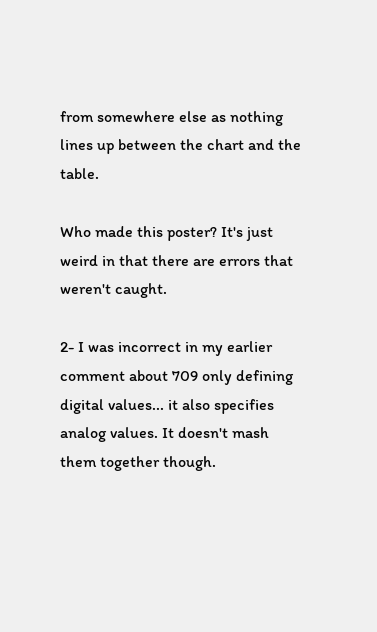from somewhere else as nothing lines up between the chart and the table.

Who made this poster? It's just weird in that there are errors that weren't caught.

2- I was incorrect in my earlier comment about 709 only defining digital values... it also specifies analog values. It doesn't mash them together though.